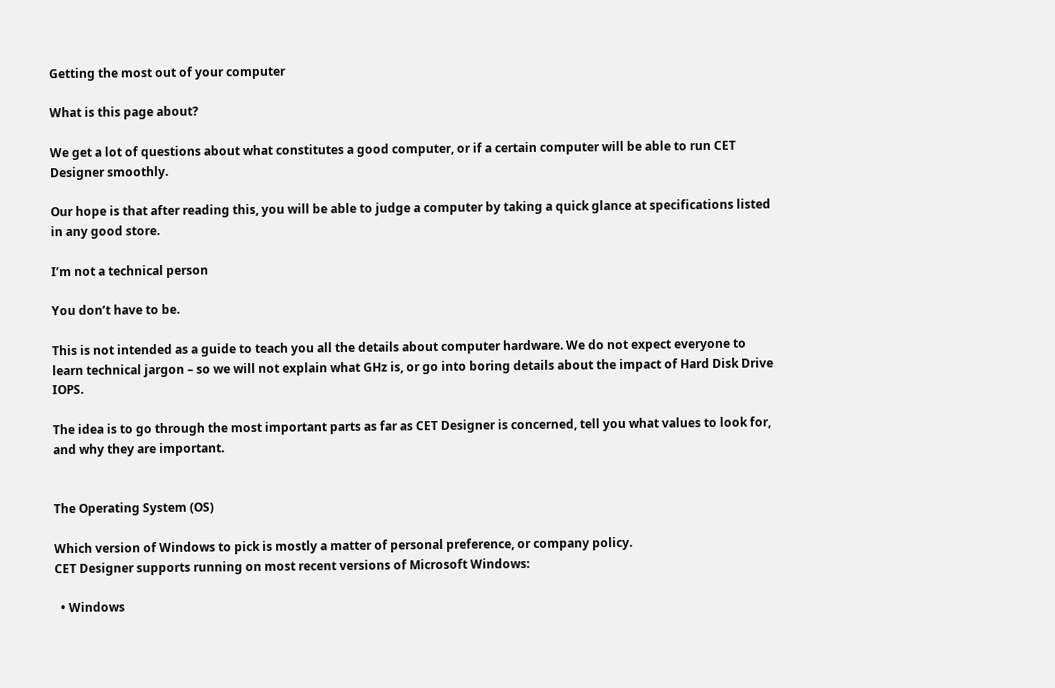Getting the most out of your computer

What is this page about?

We get a lot of questions about what constitutes a good computer, or if a certain computer will be able to run CET Designer smoothly.

Our hope is that after reading this, you will be able to judge a computer by taking a quick glance at specifications listed in any good store.

I’m not a technical person

You don’t have to be.

This is not intended as a guide to teach you all the details about computer hardware. We do not expect everyone to learn technical jargon – so we will not explain what GHz is, or go into boring details about the impact of Hard Disk Drive IOPS.

The idea is to go through the most important parts as far as CET Designer is concerned, tell you what values to look for, and why they are important.


The Operating System (OS)

Which version of Windows to pick is mostly a matter of personal preference, or company policy.
CET Designer supports running on most recent versions of Microsoft Windows:

  • Windows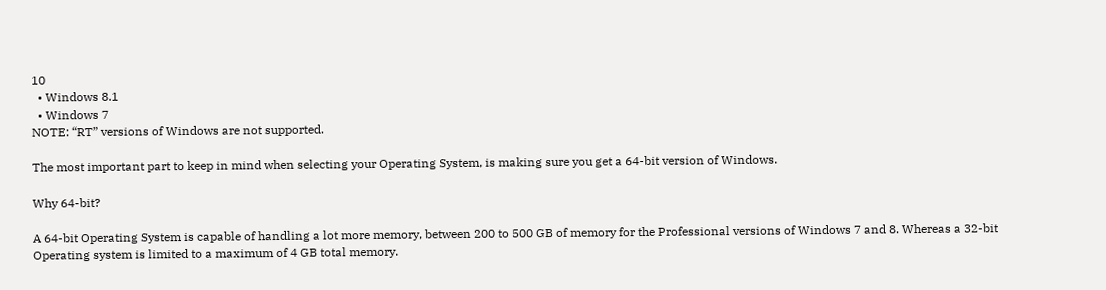10
  • Windows 8.1
  • Windows 7
NOTE: “RT” versions of Windows are not supported.

The most important part to keep in mind when selecting your Operating System, is making sure you get a 64-bit version of Windows.

Why 64-bit?

A 64-bit Operating System is capable of handling a lot more memory, between 200 to 500 GB of memory for the Professional versions of Windows 7 and 8. Whereas a 32-bit Operating system is limited to a maximum of 4 GB total memory.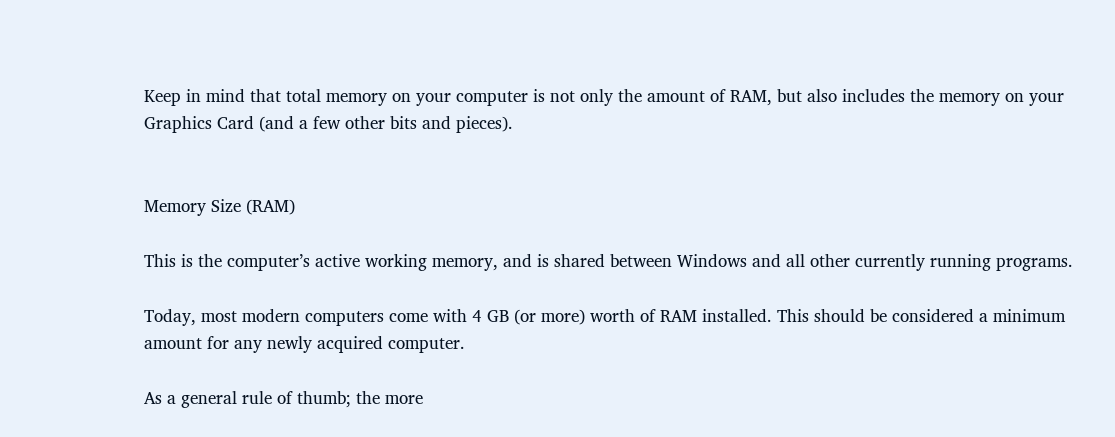Keep in mind that total memory on your computer is not only the amount of RAM, but also includes the memory on your Graphics Card (and a few other bits and pieces).


Memory Size (RAM)

This is the computer’s active working memory, and is shared between Windows and all other currently running programs.

Today, most modern computers come with 4 GB (or more) worth of RAM installed. This should be considered a minimum amount for any newly acquired computer.

As a general rule of thumb; the more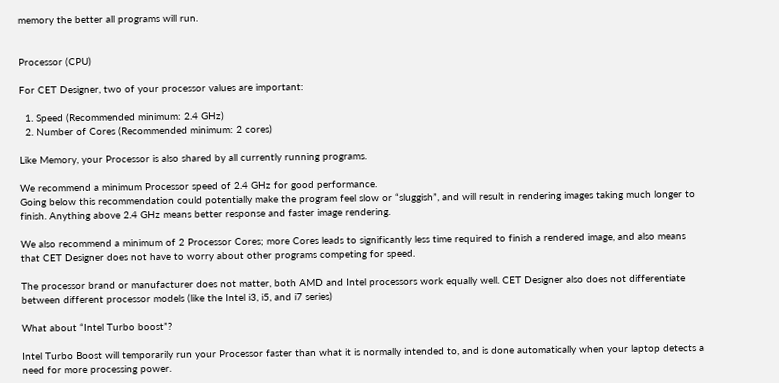memory the better all programs will run.


Processor (CPU)

For CET Designer, two of your processor values are important:

  1. Speed (Recommended minimum: 2.4 GHz)
  2. Number of Cores (Recommended minimum: 2 cores)

Like Memory, your Processor is also shared by all currently running programs.

We recommend a minimum Processor speed of 2.4 GHz for good performance.
Going below this recommendation could potentially make the program feel slow or “sluggish”, and will result in rendering images taking much longer to finish. Anything above 2.4 GHz means better response and faster image rendering.

We also recommend a minimum of 2 Processor Cores; more Cores leads to significantly less time required to finish a rendered image, and also means that CET Designer does not have to worry about other programs competing for speed.

The processor brand or manufacturer does not matter, both AMD and Intel processors work equally well. CET Designer also does not differentiate between different processor models (like the Intel i3, i5, and i7 series)

What about “Intel Turbo boost”?

Intel Turbo Boost will temporarily run your Processor faster than what it is normally intended to, and is done automatically when your laptop detects a need for more processing power.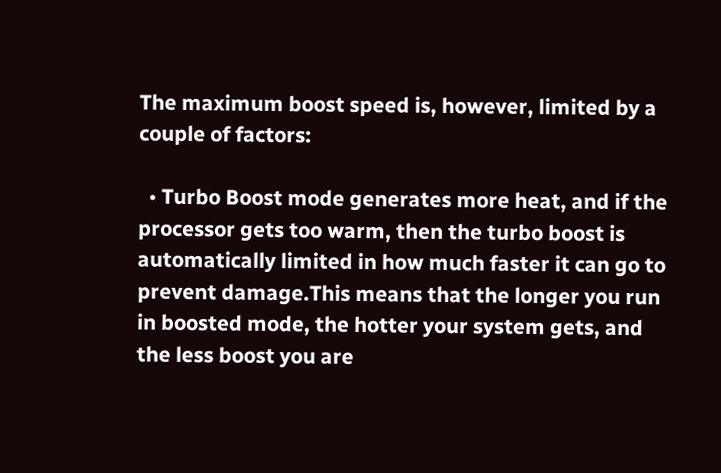The maximum boost speed is, however, limited by a couple of factors:

  • Turbo Boost mode generates more heat, and if the processor gets too warm, then the turbo boost is automatically limited in how much faster it can go to prevent damage.This means that the longer you run in boosted mode, the hotter your system gets, and the less boost you are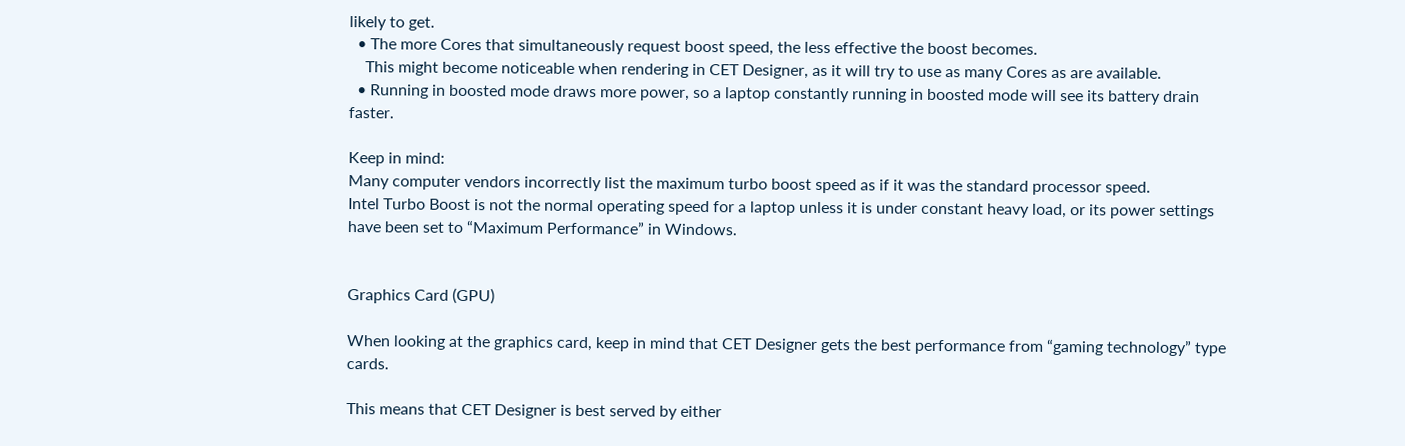likely to get.
  • The more Cores that simultaneously request boost speed, the less effective the boost becomes.
    This might become noticeable when rendering in CET Designer, as it will try to use as many Cores as are available.
  • Running in boosted mode draws more power, so a laptop constantly running in boosted mode will see its battery drain faster.

Keep in mind:
Many computer vendors incorrectly list the maximum turbo boost speed as if it was the standard processor speed.
Intel Turbo Boost is not the normal operating speed for a laptop unless it is under constant heavy load, or its power settings have been set to “Maximum Performance” in Windows.


Graphics Card (GPU)

When looking at the graphics card, keep in mind that CET Designer gets the best performance from “gaming technology” type cards.

This means that CET Designer is best served by either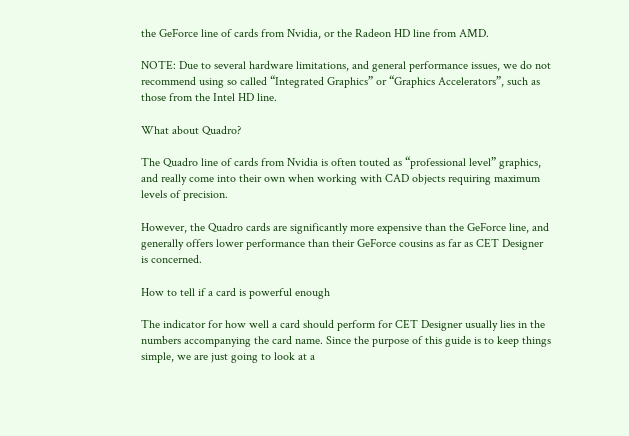the GeForce line of cards from Nvidia, or the Radeon HD line from AMD.

NOTE: Due to several hardware limitations, and general performance issues, we do not recommend using so called “Integrated Graphics” or “Graphics Accelerators”, such as those from the Intel HD line.

What about Quadro?

The Quadro line of cards from Nvidia is often touted as “professional level” graphics, and really come into their own when working with CAD objects requiring maximum levels of precision.

However, the Quadro cards are significantly more expensive than the GeForce line, and generally offers lower performance than their GeForce cousins as far as CET Designer is concerned.

How to tell if a card is powerful enough

The indicator for how well a card should perform for CET Designer usually lies in the numbers accompanying the card name. Since the purpose of this guide is to keep things simple, we are just going to look at a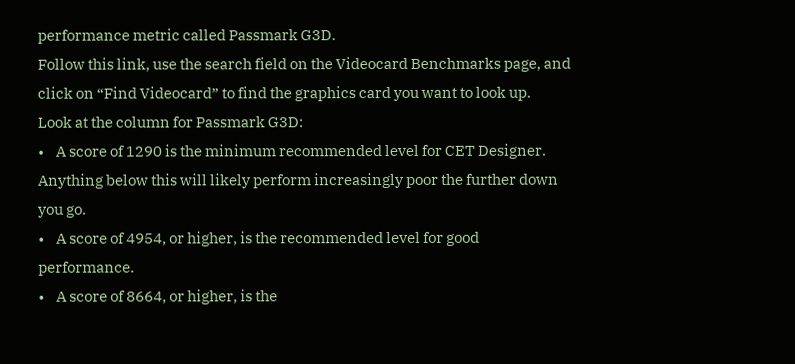performance metric called Passmark G3D.
Follow this link, use the search field on the Videocard Benchmarks page, and click on “Find Videocard” to find the graphics card you want to look up.
Look at the column for Passmark G3D:
•    A score of 1290 is the minimum recommended level for CET Designer.
Anything below this will likely perform increasingly poor the further down you go.
•    A score of 4954, or higher, is the recommended level for good performance.
•    A score of 8664, or higher, is the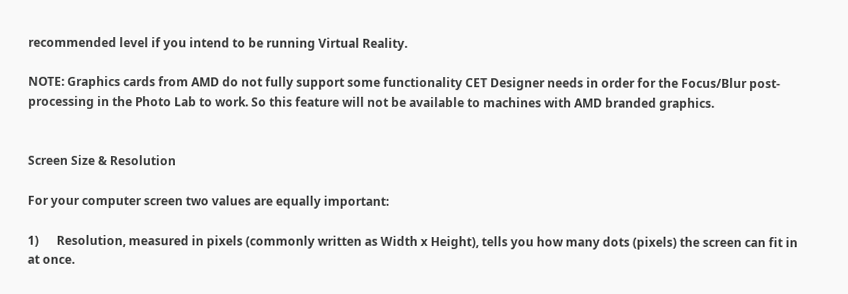recommended level if you intend to be running Virtual Reality.

NOTE: Graphics cards from AMD do not fully support some functionality CET Designer needs in order for the Focus/Blur post-processing in the Photo Lab to work. So this feature will not be available to machines with AMD branded graphics.


Screen Size & Resolution

For your computer screen two values are equally important:

1)      Resolution, measured in pixels (commonly written as Width x Height), tells you how many dots (pixels) the screen can fit in at once.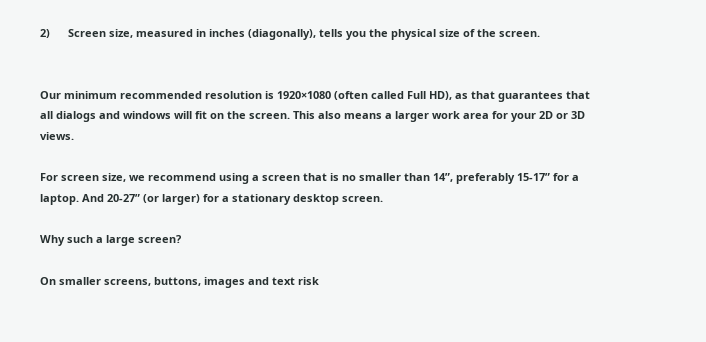2)      Screen size, measured in inches (diagonally), tells you the physical size of the screen.


Our minimum recommended resolution is 1920×1080 (often called Full HD), as that guarantees that all dialogs and windows will fit on the screen. This also means a larger work area for your 2D or 3D views.

For screen size, we recommend using a screen that is no smaller than 14”, preferably 15-17” for a laptop. And 20-27” (or larger) for a stationary desktop screen.

Why such a large screen?

On smaller screens, buttons, images and text risk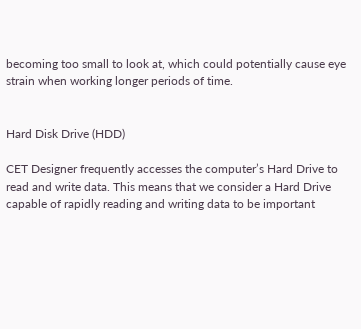becoming too small to look at, which could potentially cause eye strain when working longer periods of time.


Hard Disk Drive (HDD)

CET Designer frequently accesses the computer’s Hard Drive to read and write data. This means that we consider a Hard Drive capable of rapidly reading and writing data to be important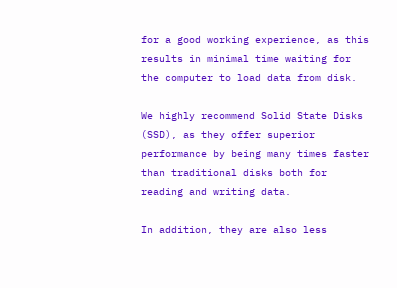for a good working experience, as this results in minimal time waiting for the computer to load data from disk.

We highly recommend Solid State Disks (SSD), as they offer superior performance by being many times faster than traditional disks both for reading and writing data.

In addition, they are also less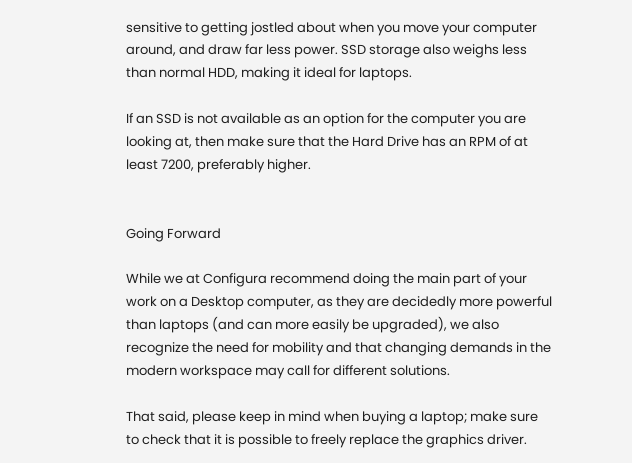sensitive to getting jostled about when you move your computer around, and draw far less power. SSD storage also weighs less than normal HDD, making it ideal for laptops.

If an SSD is not available as an option for the computer you are looking at, then make sure that the Hard Drive has an RPM of at least 7200, preferably higher.


Going Forward

While we at Configura recommend doing the main part of your work on a Desktop computer, as they are decidedly more powerful than laptops (and can more easily be upgraded), we also recognize the need for mobility and that changing demands in the modern workspace may call for different solutions.

That said, please keep in mind when buying a laptop; make sure to check that it is possible to freely replace the graphics driver.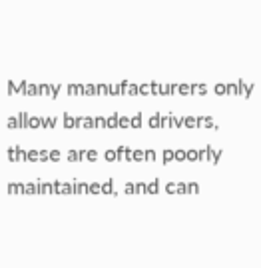Many manufacturers only allow branded drivers, these are often poorly maintained, and can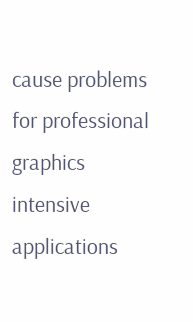cause problems for professional graphics intensive applications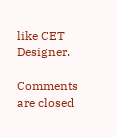like CET Designer.

Comments are closed